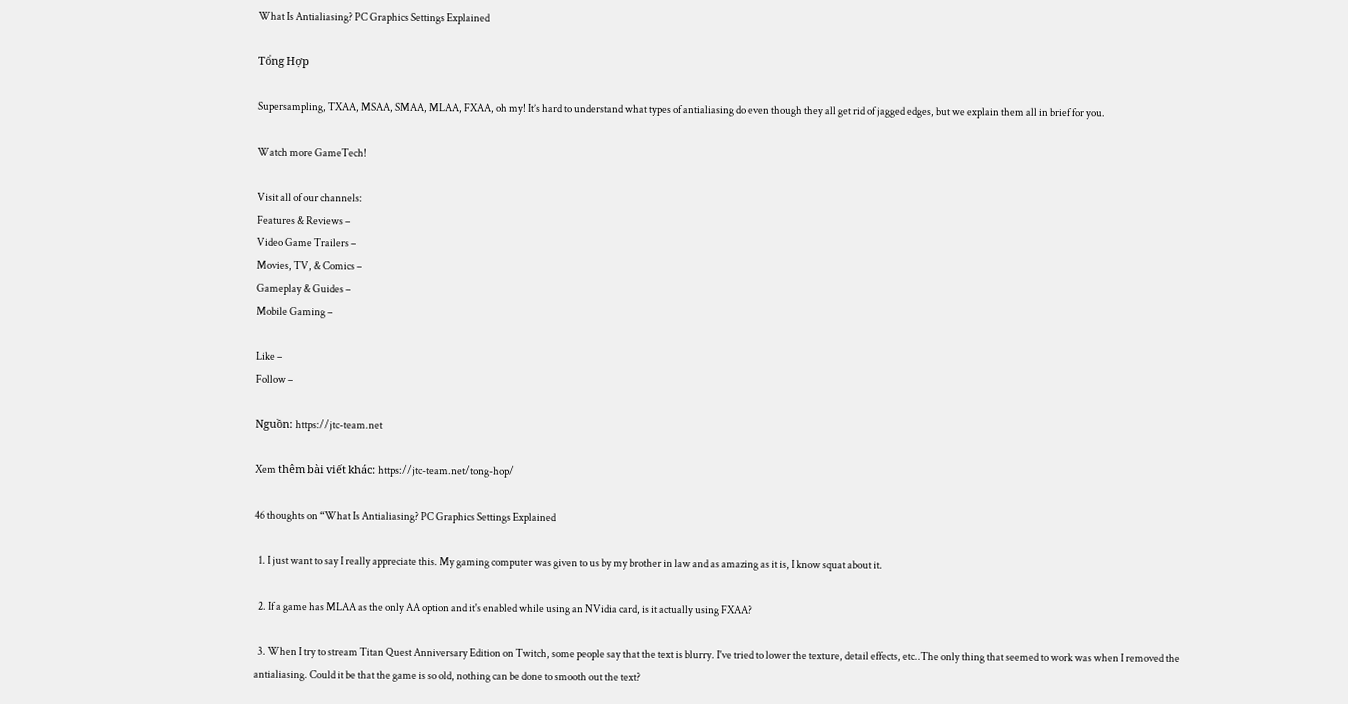What Is Antialiasing? PC Graphics Settings Explained

Tổng Hợp

Supersampling, TXAA, MSAA, SMAA, MLAA, FXAA, oh my! It’s hard to understand what types of antialiasing do even though they all get rid of jagged edges, but we explain them all in brief for you.

Watch more GameTech!

Visit all of our channels:
Features & Reviews –
Video Game Trailers –
Movies, TV, & Comics –
Gameplay & Guides –
Mobile Gaming –

Like –
Follow –

Nguồn: https://jtc-team.net

Xem thêm bài viết khác: https://jtc-team.net/tong-hop/

46 thoughts on “What Is Antialiasing? PC Graphics Settings Explained

  1. I just want to say I really appreciate this. My gaming computer was given to us by my brother in law and as amazing as it is, I know squat about it.

  2. If a game has MLAA as the only AA option and it's enabled while using an NVidia card, is it actually using FXAA?

  3. When I try to stream Titan Quest Anniversary Edition on Twitch, some people say that the text is blurry. I've tried to lower the texture, detail effects, etc..The only thing that seemed to work was when I removed the antialiasing. Could it be that the game is so old, nothing can be done to smooth out the text?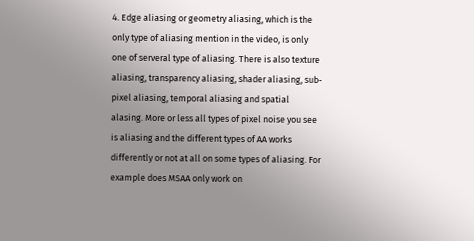4. Edge aliasing or geometry aliasing, which is the only type of aliasing mention in the video, is only one of serveral type of aliasing. There is also texture aliasing, transparency aliasing, shader aliasing, sub-pixel aliasing, temporal aliasing and spatial alasing. More or less all types of pixel noise you see is aliasing and the different types of AA works differently or not at all on some types of aliasing. For example does MSAA only work on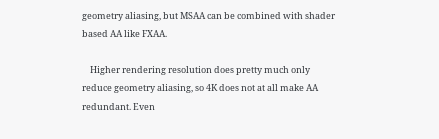geometry aliasing, but MSAA can be combined with shader based AA like FXAA.

    Higher rendering resolution does pretty much only reduce geometry aliasing, so 4K does not at all make AA redundant. Even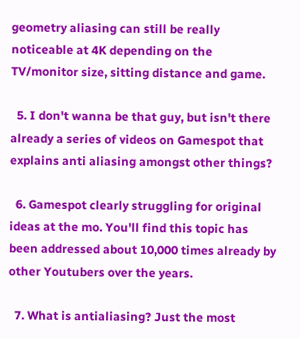geometry aliasing can still be really noticeable at 4K depending on the TV/monitor size, sitting distance and game.

  5. I don't wanna be that guy, but isn't there already a series of videos on Gamespot that explains anti aliasing amongst other things?

  6. Gamespot clearly struggling for original ideas at the mo. You'll find this topic has been addressed about 10,000 times already by other Youtubers over the years.

  7. What is antialiasing? Just the most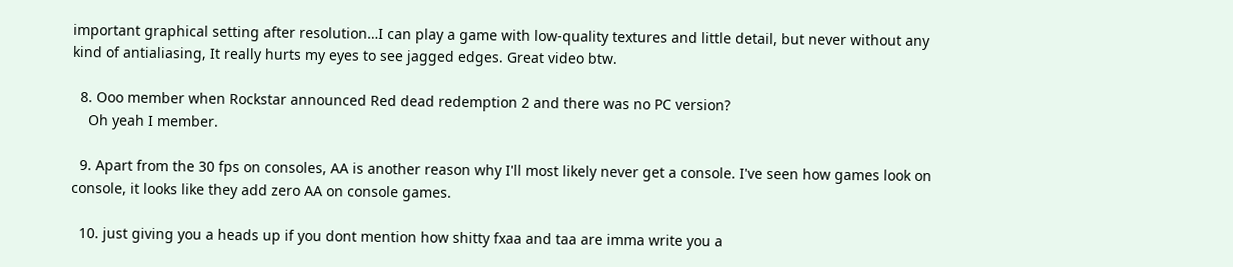important graphical setting after resolution…I can play a game with low-quality textures and little detail, but never without any kind of antialiasing, It really hurts my eyes to see jagged edges. Great video btw.

  8. Ooo member when Rockstar announced Red dead redemption 2 and there was no PC version?
    Oh yeah I member.

  9. Apart from the 30 fps on consoles, AA is another reason why I'll most likely never get a console. I've seen how games look on console, it looks like they add zero AA on console games.

  10. just giving you a heads up if you dont mention how shitty fxaa and taa are imma write you a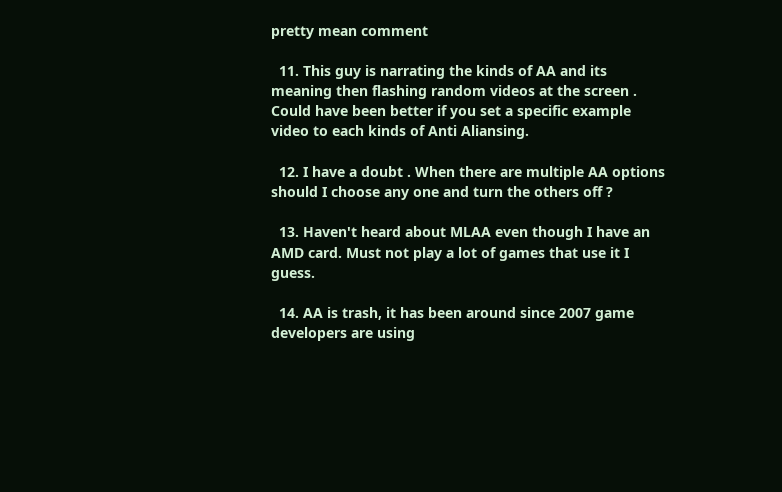pretty mean comment

  11. This guy is narrating the kinds of AA and its meaning then flashing random videos at the screen . Could have been better if you set a specific example video to each kinds of Anti Aliansing.

  12. I have a doubt . When there are multiple AA options should I choose any one and turn the others off ?

  13. Haven't heard about MLAA even though I have an AMD card. Must not play a lot of games that use it I guess.

  14. AA is trash, it has been around since 2007 game developers are using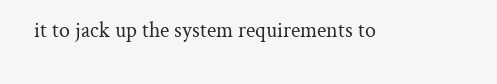it to jack up the system requirements to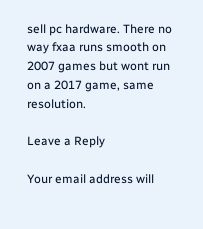sell pc hardware. There no way fxaa runs smooth on 2007 games but wont run on a 2017 game, same resolution.

Leave a Reply

Your email address will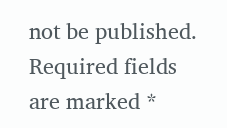not be published. Required fields are marked *